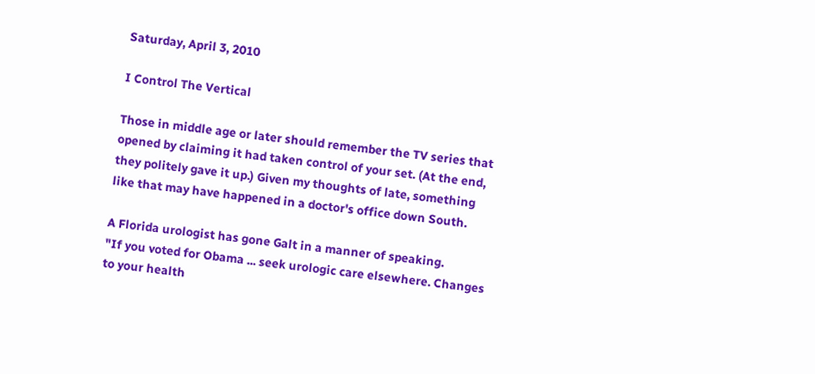Saturday, April 3, 2010

I Control The Vertical

Those in middle age or later should remember the TV series that opened by claiming it had taken control of your set. (At the end, they politely gave it up.) Given my thoughts of late, something like that may have happened in a doctor's office down South.

A Florida urologist has gone Galt in a manner of speaking.
"If you voted for Obama ... seek urologic care elsewhere. Changes to your health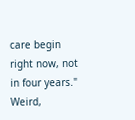care begin right now, not in four years."
Weird,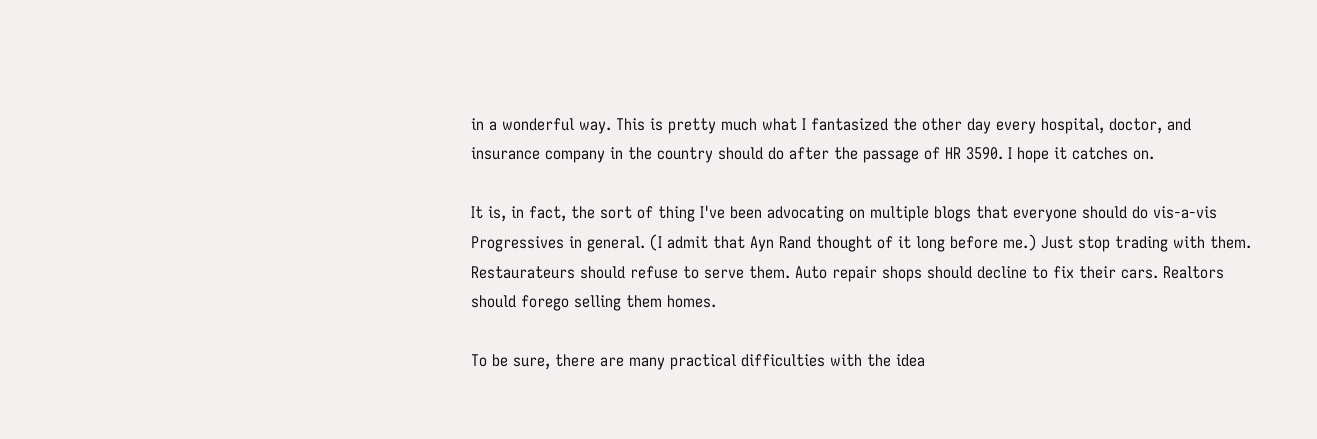in a wonderful way. This is pretty much what I fantasized the other day every hospital, doctor, and insurance company in the country should do after the passage of HR 3590. I hope it catches on.

It is, in fact, the sort of thing I've been advocating on multiple blogs that everyone should do vis-a-vis Progressives in general. (I admit that Ayn Rand thought of it long before me.) Just stop trading with them. Restaurateurs should refuse to serve them. Auto repair shops should decline to fix their cars. Realtors should forego selling them homes.

To be sure, there are many practical difficulties with the idea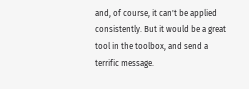and, of course, it can't be applied consistently. But it would be a great tool in the toolbox, and send a terrific message.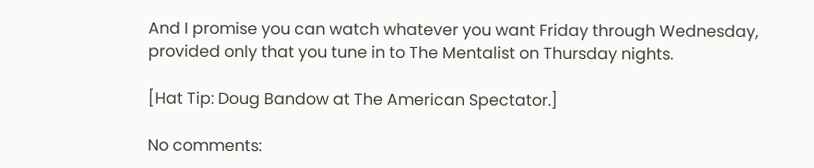And I promise you can watch whatever you want Friday through Wednesday, provided only that you tune in to The Mentalist on Thursday nights.

[Hat Tip: Doug Bandow at The American Spectator.]

No comments: